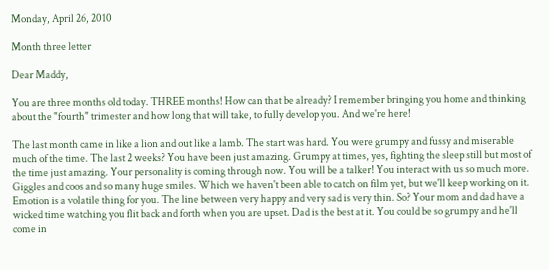Monday, April 26, 2010

Month three letter

Dear Maddy,

You are three months old today. THREE months! How can that be already? I remember bringing you home and thinking about the "fourth" trimester and how long that will take, to fully develop you. And we're here!

The last month came in like a lion and out like a lamb. The start was hard. You were grumpy and fussy and miserable much of the time. The last 2 weeks? You have been just amazing. Grumpy at times, yes, fighting the sleep still but most of the time just amazing. Your personality is coming through now. You will be a talker! You interact with us so much more. Giggles and coos and so many huge smiles. Which we haven't been able to catch on film yet, but we'll keep working on it. Emotion is a volatile thing for you. The line between very happy and very sad is very thin. So? Your mom and dad have a wicked time watching you flit back and forth when you are upset. Dad is the best at it. You could be so grumpy and he'll come in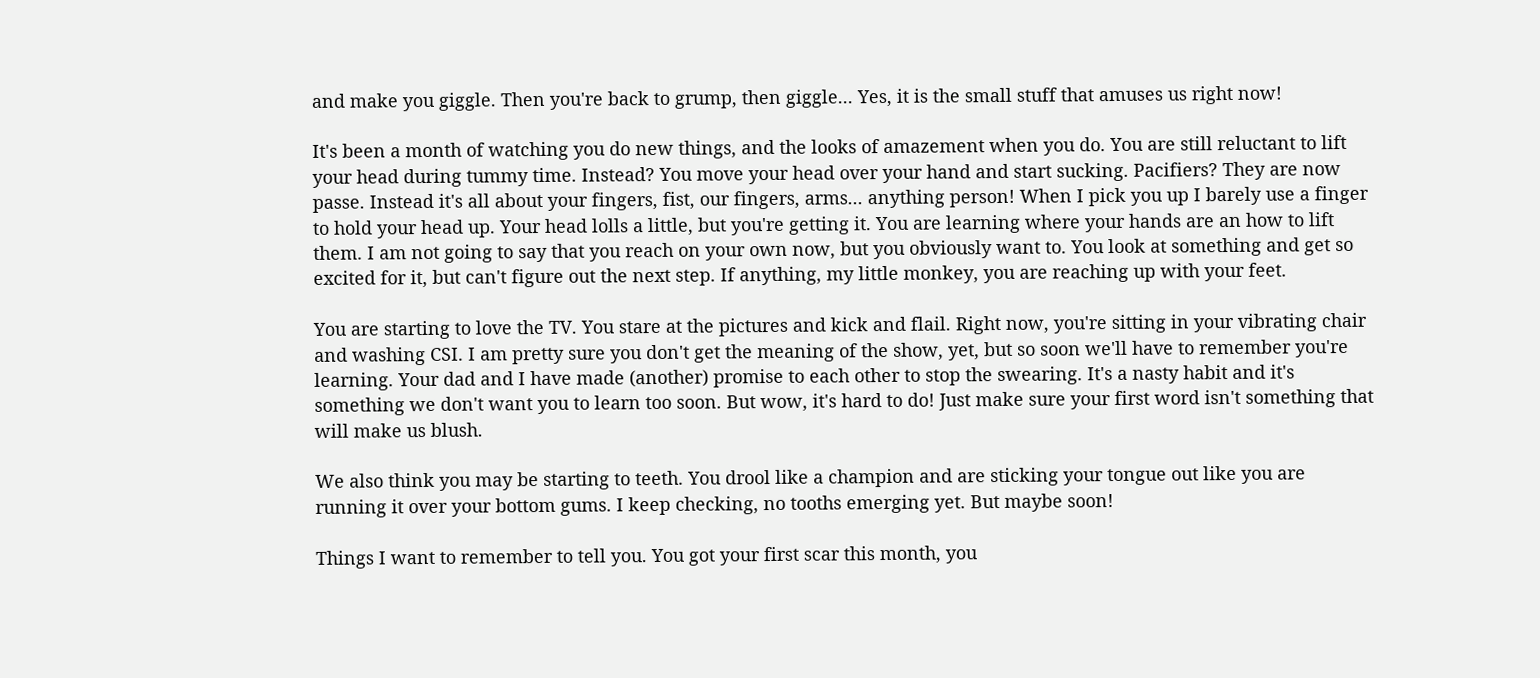and make you giggle. Then you're back to grump, then giggle... Yes, it is the small stuff that amuses us right now!

It's been a month of watching you do new things, and the looks of amazement when you do. You are still reluctant to lift your head during tummy time. Instead? You move your head over your hand and start sucking. Pacifiers? They are now passe. Instead it's all about your fingers, fist, our fingers, arms... anything person! When I pick you up I barely use a finger to hold your head up. Your head lolls a little, but you're getting it. You are learning where your hands are an how to lift them. I am not going to say that you reach on your own now, but you obviously want to. You look at something and get so excited for it, but can't figure out the next step. If anything, my little monkey, you are reaching up with your feet.

You are starting to love the TV. You stare at the pictures and kick and flail. Right now, you're sitting in your vibrating chair and washing CSI. I am pretty sure you don't get the meaning of the show, yet, but so soon we'll have to remember you're learning. Your dad and I have made (another) promise to each other to stop the swearing. It's a nasty habit and it's something we don't want you to learn too soon. But wow, it's hard to do! Just make sure your first word isn't something that will make us blush.

We also think you may be starting to teeth. You drool like a champion and are sticking your tongue out like you are running it over your bottom gums. I keep checking, no tooths emerging yet. But maybe soon!

Things I want to remember to tell you. You got your first scar this month, you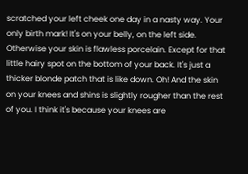scratched your left cheek one day in a nasty way. Your only birth mark! It's on your belly, on the left side. Otherwise your skin is flawless porcelain. Except for that little hairy spot on the bottom of your back. It's just a thicker blonde patch that is like down. Oh! And the skin on your knees and shins is slightly rougher than the rest of you. I think it's because your knees are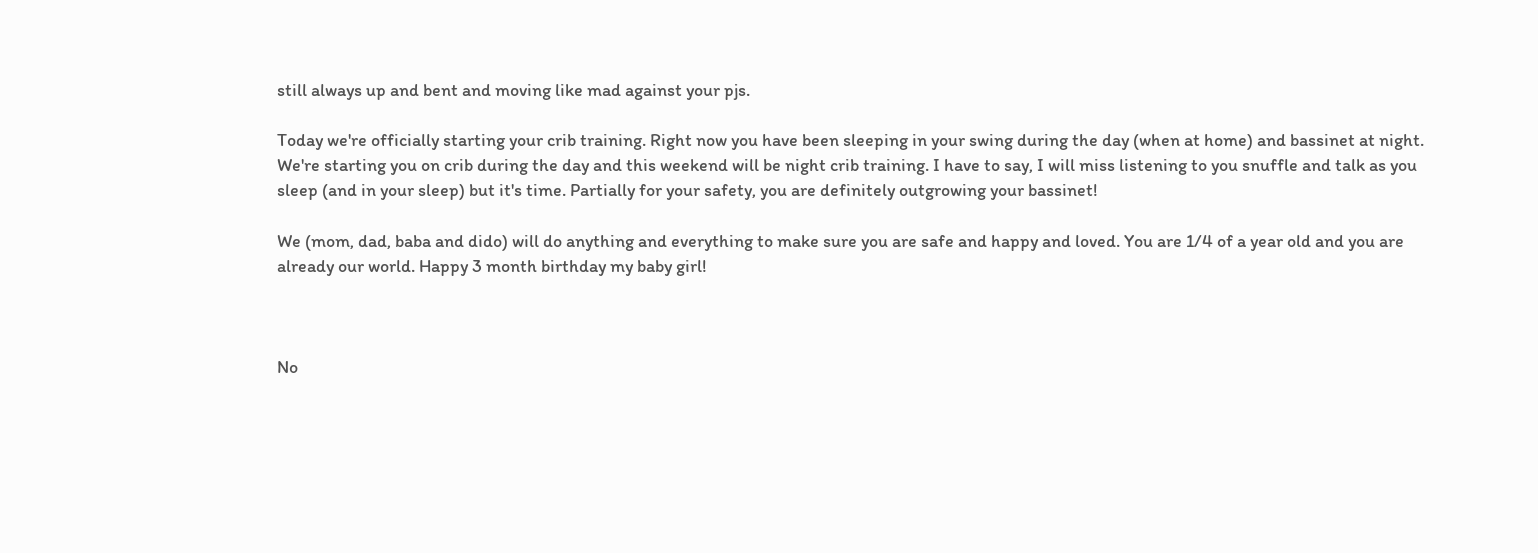still always up and bent and moving like mad against your pjs.

Today we're officially starting your crib training. Right now you have been sleeping in your swing during the day (when at home) and bassinet at night. We're starting you on crib during the day and this weekend will be night crib training. I have to say, I will miss listening to you snuffle and talk as you sleep (and in your sleep) but it's time. Partially for your safety, you are definitely outgrowing your bassinet!

We (mom, dad, baba and dido) will do anything and everything to make sure you are safe and happy and loved. You are 1/4 of a year old and you are already our world. Happy 3 month birthday my baby girl!



No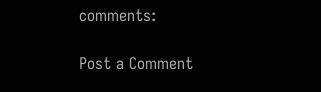comments:

Post a Comment